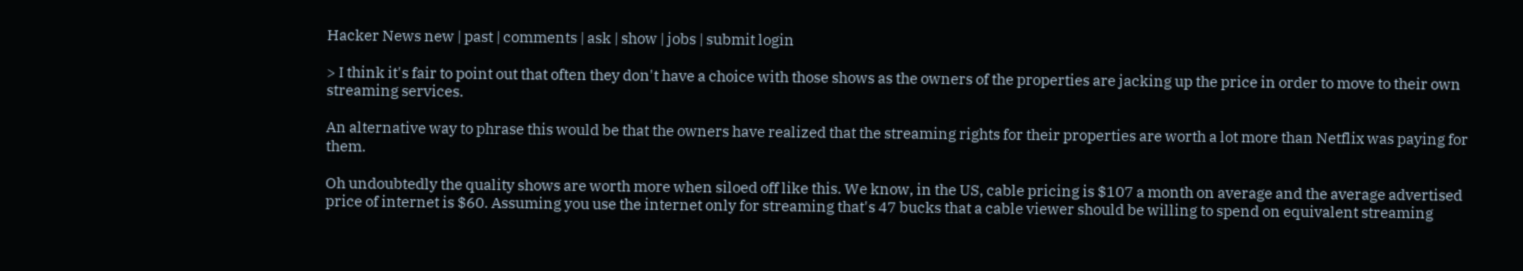Hacker News new | past | comments | ask | show | jobs | submit login

> I think it's fair to point out that often they don't have a choice with those shows as the owners of the properties are jacking up the price in order to move to their own streaming services.

An alternative way to phrase this would be that the owners have realized that the streaming rights for their properties are worth a lot more than Netflix was paying for them.

Oh undoubtedly the quality shows are worth more when siloed off like this. We know, in the US, cable pricing is $107 a month on average and the average advertised price of internet is $60. Assuming you use the internet only for streaming that's 47 bucks that a cable viewer should be willing to spend on equivalent streaming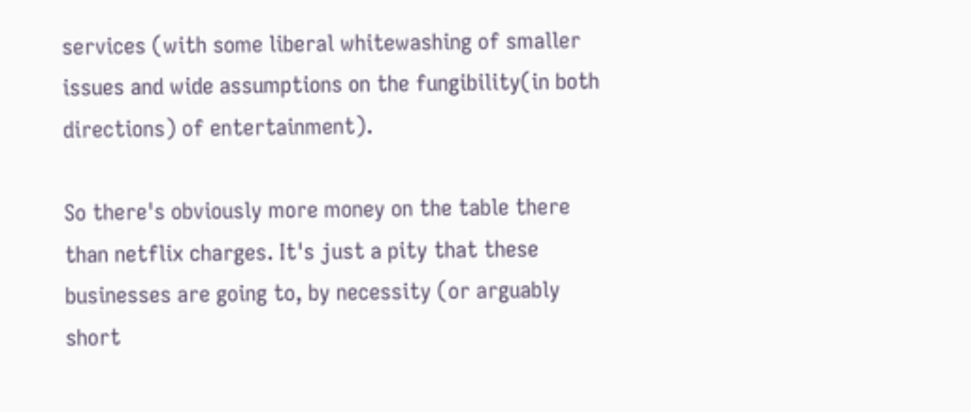services (with some liberal whitewashing of smaller issues and wide assumptions on the fungibility(in both directions) of entertainment).

So there's obviously more money on the table there than netflix charges. It's just a pity that these businesses are going to, by necessity (or arguably short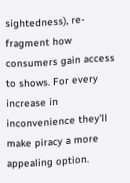sightedness), re-fragment how consumers gain access to shows. For every increase in inconvenience they'll make piracy a more appealing option.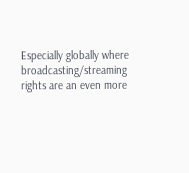Especially globally where broadcasting/streaming rights are an even more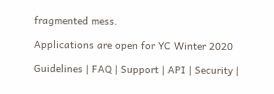fragmented mess.

Applications are open for YC Winter 2020

Guidelines | FAQ | Support | API | Security |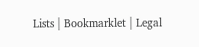Lists | Bookmarklet | Legal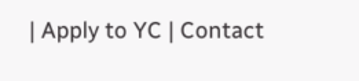| Apply to YC | Contact